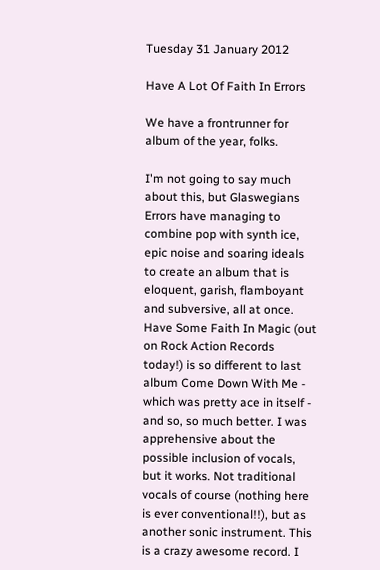Tuesday 31 January 2012

Have A Lot Of Faith In Errors

We have a frontrunner for album of the year, folks.

I'm not going to say much about this, but Glaswegians Errors have managing to combine pop with synth ice, epic noise and soaring ideals to create an album that is eloquent, garish, flamboyant and subversive, all at once. Have Some Faith In Magic (out on Rock Action Records today!) is so different to last album Come Down With Me - which was pretty ace in itself - and so, so much better. I was apprehensive about the possible inclusion of vocals, but it works. Not traditional vocals of course (nothing here is ever conventional!!), but as another sonic instrument. This is a crazy awesome record. I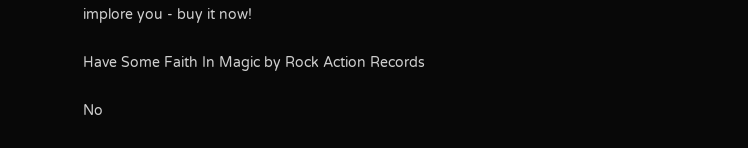implore you - buy it now!

Have Some Faith In Magic by Rock Action Records

No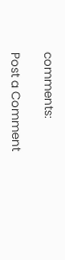comments:

Post a Comment